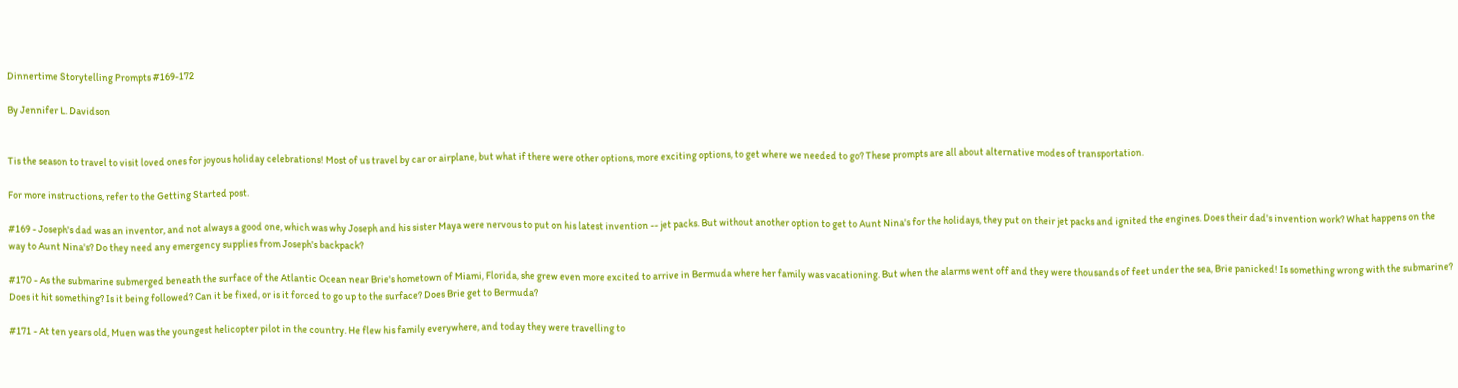Dinnertime Storytelling Prompts #169-172

By Jennifer L. Davidson


Tis the season to travel to visit loved ones for joyous holiday celebrations! Most of us travel by car or airplane, but what if there were other options, more exciting options, to get where we needed to go? These prompts are all about alternative modes of transportation.

For more instructions, refer to the Getting Started post.

#169 - Joseph's dad was an inventor, and not always a good one, which was why Joseph and his sister Maya were nervous to put on his latest invention -- jet packs. But without another option to get to Aunt Nina's for the holidays, they put on their jet packs and ignited the engines. Does their dad's invention work? What happens on the way to Aunt Nina's? Do they need any emergency supplies from Joseph's backpack?

#170 - As the submarine submerged beneath the surface of the Atlantic Ocean near Brie's hometown of Miami, Florida, she grew even more excited to arrive in Bermuda where her family was vacationing. But when the alarms went off and they were thousands of feet under the sea, Brie panicked! Is something wrong with the submarine? Does it hit something? Is it being followed? Can it be fixed, or is it forced to go up to the surface? Does Brie get to Bermuda?

#171 - At ten years old, Muen was the youngest helicopter pilot in the country. He flew his family everywhere, and today they were travelling to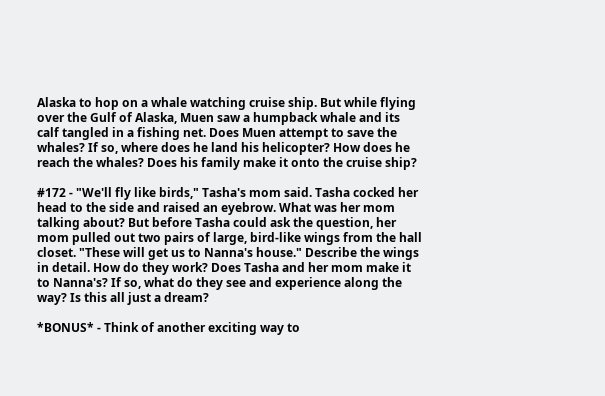Alaska to hop on a whale watching cruise ship. But while flying over the Gulf of Alaska, Muen saw a humpback whale and its calf tangled in a fishing net. Does Muen attempt to save the whales? If so, where does he land his helicopter? How does he reach the whales? Does his family make it onto the cruise ship?

#172 - "We'll fly like birds," Tasha's mom said. Tasha cocked her head to the side and raised an eyebrow. What was her mom talking about? But before Tasha could ask the question, her mom pulled out two pairs of large, bird-like wings from the hall closet. "These will get us to Nanna's house." Describe the wings in detail. How do they work? Does Tasha and her mom make it to Nanna's? If so, what do they see and experience along the way? Is this all just a dream?

*BONUS* - Think of another exciting way to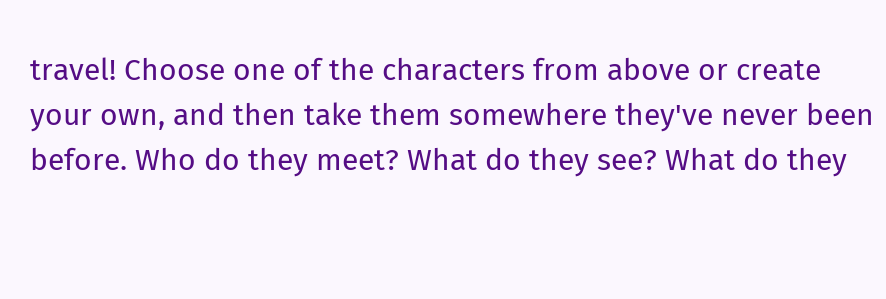travel! Choose one of the characters from above or create your own, and then take them somewhere they've never been before. Who do they meet? What do they see? What do they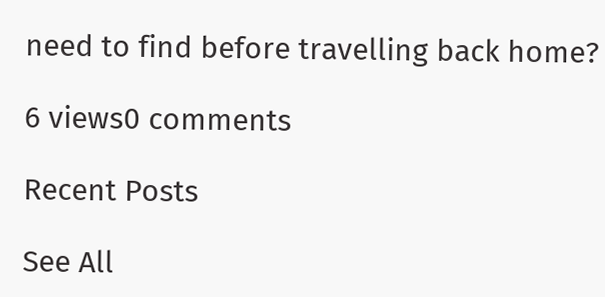need to find before travelling back home?

6 views0 comments

Recent Posts

See All